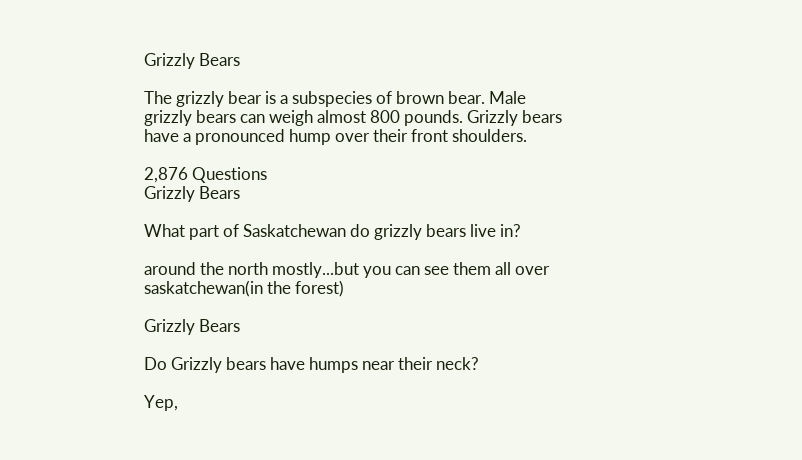Grizzly Bears

The grizzly bear is a subspecies of brown bear. Male grizzly bears can weigh almost 800 pounds. Grizzly bears have a pronounced hump over their front shoulders.

2,876 Questions
Grizzly Bears

What part of Saskatchewan do grizzly bears live in?

around the north mostly...but you can see them all over saskatchewan(in the forest)

Grizzly Bears

Do Grizzly bears have humps near their neck?

Yep,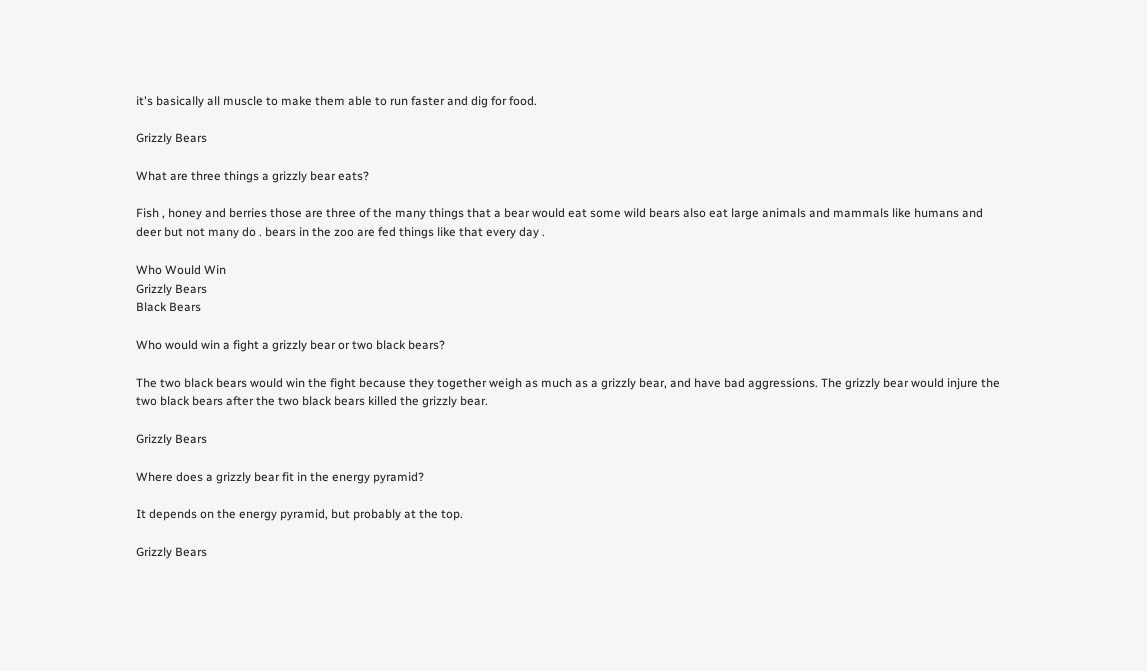it's basically all muscle to make them able to run faster and dig for food.

Grizzly Bears

What are three things a grizzly bear eats?

Fish , honey and berries those are three of the many things that a bear would eat some wild bears also eat large animals and mammals like humans and deer but not many do . bears in the zoo are fed things like that every day .

Who Would Win
Grizzly Bears
Black Bears

Who would win a fight a grizzly bear or two black bears?

The two black bears would win the fight because they together weigh as much as a grizzly bear, and have bad aggressions. The grizzly bear would injure the two black bears after the two black bears killed the grizzly bear.

Grizzly Bears

Where does a grizzly bear fit in the energy pyramid?

It depends on the energy pyramid, but probably at the top.

Grizzly Bears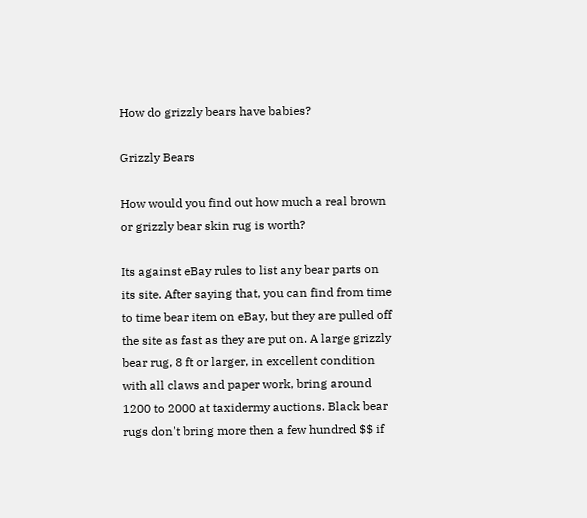How do grizzly bears have babies?

Grizzly Bears

How would you find out how much a real brown or grizzly bear skin rug is worth?

Its against eBay rules to list any bear parts on its site. After saying that, you can find from time to time bear item on eBay, but they are pulled off the site as fast as they are put on. A large grizzly bear rug, 8 ft or larger, in excellent condition with all claws and paper work, bring around 1200 to 2000 at taxidermy auctions. Black bear rugs don't bring more then a few hundred $$ if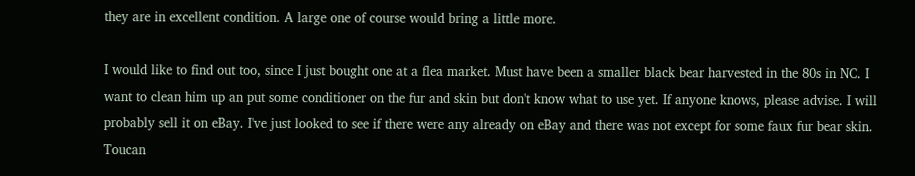they are in excellent condition. A large one of course would bring a little more.

I would like to find out too, since I just bought one at a flea market. Must have been a smaller black bear harvested in the 80s in NC. I want to clean him up an put some conditioner on the fur and skin but don't know what to use yet. If anyone knows, please advise. I will probably sell it on eBay. I've just looked to see if there were any already on eBay and there was not except for some faux fur bear skin. Toucan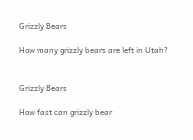Grizzly Bears

How many grizzly bears are left in Utah?


Grizzly Bears

How fast can grizzly bear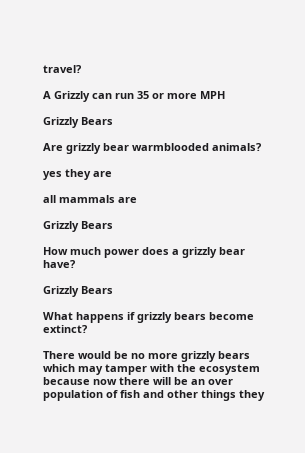travel?

A Grizzly can run 35 or more MPH

Grizzly Bears

Are grizzly bear warmblooded animals?

yes they are

all mammals are

Grizzly Bears

How much power does a grizzly bear have?

Grizzly Bears

What happens if grizzly bears become extinct?

There would be no more grizzly bears which may tamper with the ecosystem because now there will be an over population of fish and other things they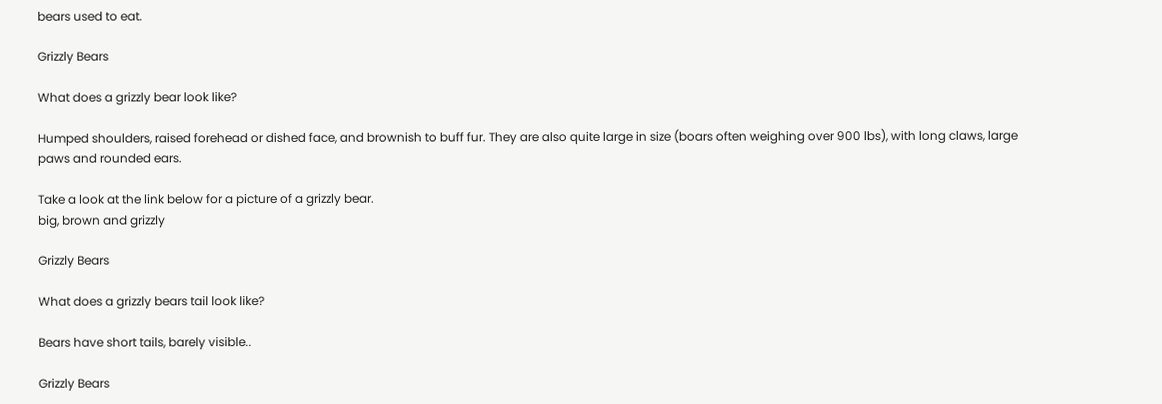bears used to eat.

Grizzly Bears

What does a grizzly bear look like?

Humped shoulders, raised forehead or dished face, and brownish to buff fur. They are also quite large in size (boars often weighing over 900 lbs), with long claws, large paws and rounded ears.

Take a look at the link below for a picture of a grizzly bear.
big, brown and grizzly

Grizzly Bears

What does a grizzly bears tail look like?

Bears have short tails, barely visible..

Grizzly Bears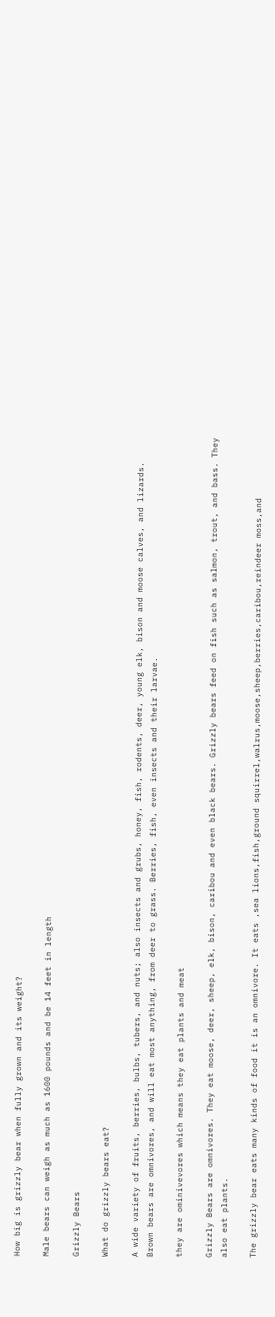How big is grizzly bear when fully grown and its weight?

Male bears can weigh as much as 1600 pounds and be 14 feet in length

Grizzly Bears

What do grizzly bears eat?

A wide variety of fruits, berries, bulbs, tubers, and nuts; also insects and grubs, honey, fish, rodents, deer, young elk, bison and moose calves, and lizards.
Brown bears are omnivores, and will eat most anything, from deer to grass. Berries, fish, even insects and their larvae.

they are ominivevores which means they eat plants and meat

Grizzly Bears are omnivores. They eat moose, deer, sheep, elk, bison, caribou and even black bears. Grizzly bears feed on fish such as salmon, trout, and bass. They also eat plants.

The grizzly bear eats many kinds of food it is an omnivore. It eats ,sea lions,fish,ground squirrel,walrus,moose,sheep,berries,caribou,reindeer moss,and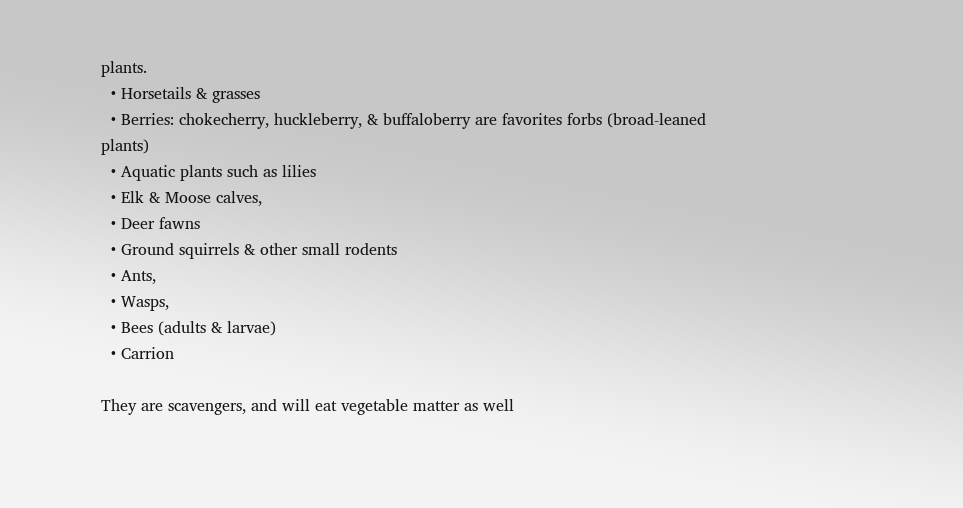plants.
  • Horsetails & grasses
  • Berries: chokecherry, huckleberry, & buffaloberry are favorites forbs (broad-leaned plants)
  • Aquatic plants such as lilies
  • Elk & Moose calves,
  • Deer fawns
  • Ground squirrels & other small rodents
  • Ants,
  • Wasps,
  • Bees (adults & larvae)
  • Carrion

They are scavengers, and will eat vegetable matter as well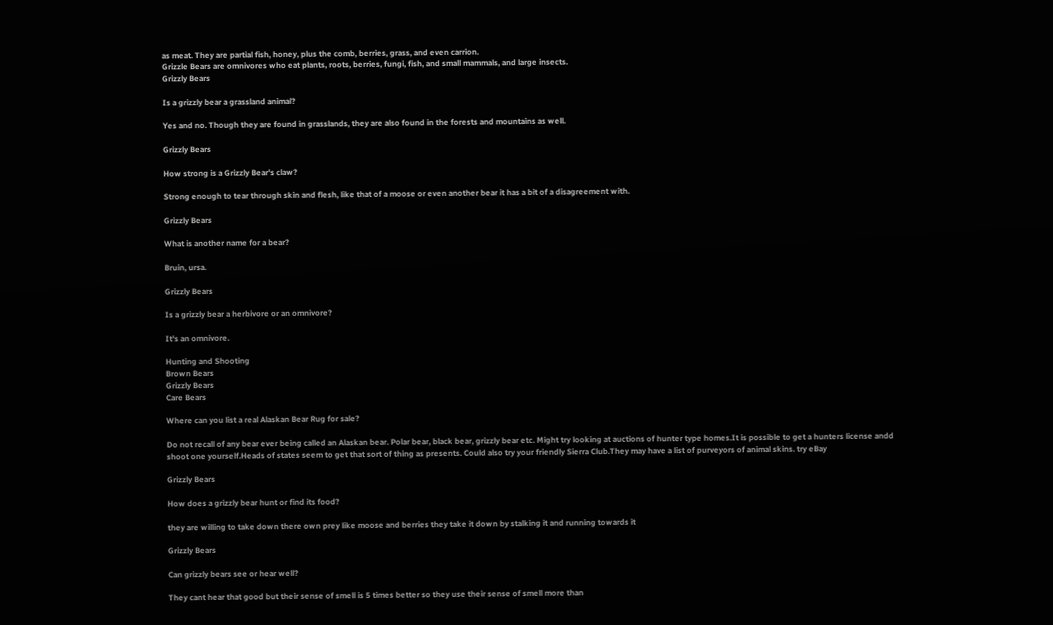as meat. They are partial fish, honey, plus the comb, berries, grass, and even carrion.
Grizzle Bears are omnivores who eat plants, roots, berries, fungi, fish, and small mammals, and large insects.
Grizzly Bears

Is a grizzly bear a grassland animal?

Yes and no. Though they are found in grasslands, they are also found in the forests and mountains as well.

Grizzly Bears

How strong is a Grizzly Bear's claw?

Strong enough to tear through skin and flesh, like that of a moose or even another bear it has a bit of a disagreement with.

Grizzly Bears

What is another name for a bear?

Bruin, ursa.

Grizzly Bears

Is a grizzly bear a herbivore or an omnivore?

It's an omnivore.

Hunting and Shooting
Brown Bears
Grizzly Bears
Care Bears

Where can you list a real Alaskan Bear Rug for sale?

Do not recall of any bear ever being called an Alaskan bear. Polar bear, black bear, grizzly bear etc. Might try looking at auctions of hunter type homes.It is possible to get a hunters license andd shoot one yourself.Heads of states seem to get that sort of thing as presents. Could also try your friendly Sierra Club.They may have a list of purveyors of animal skins. try eBay

Grizzly Bears

How does a grizzly bear hunt or find its food?

they are willing to take down there own prey like moose and berries they take it down by stalking it and running towards it

Grizzly Bears

Can grizzly bears see or hear well?

They cant hear that good but their sense of smell is 5 times better so they use their sense of smell more than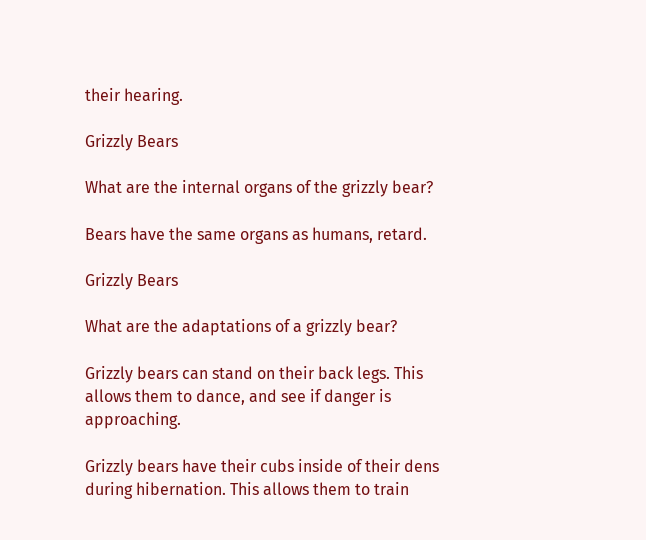their hearing.

Grizzly Bears

What are the internal organs of the grizzly bear?

Bears have the same organs as humans, retard.

Grizzly Bears

What are the adaptations of a grizzly bear?

Grizzly bears can stand on their back legs. This allows them to dance, and see if danger is approaching.

Grizzly bears have their cubs inside of their dens during hibernation. This allows them to train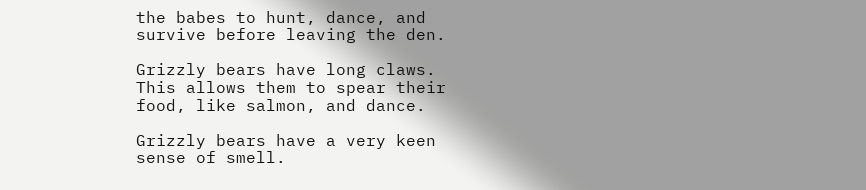the babes to hunt, dance, and survive before leaving the den.

Grizzly bears have long claws. This allows them to spear their food, like salmon, and dance.

Grizzly bears have a very keen sense of smell.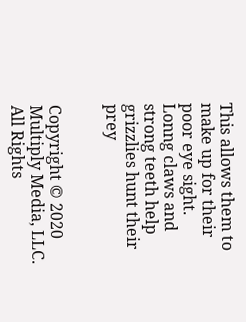This allows them to make up for their poor eye sight.
Lonng claws and strong teeth help grizzlies hunt their prey


Copyright © 2020 Multiply Media, LLC. All Rights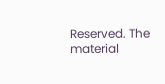Reserved. The material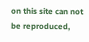on this site can not be reproduced,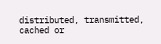distributed, transmitted, cached or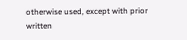otherwise used, except with prior written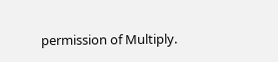permission of Multiply.